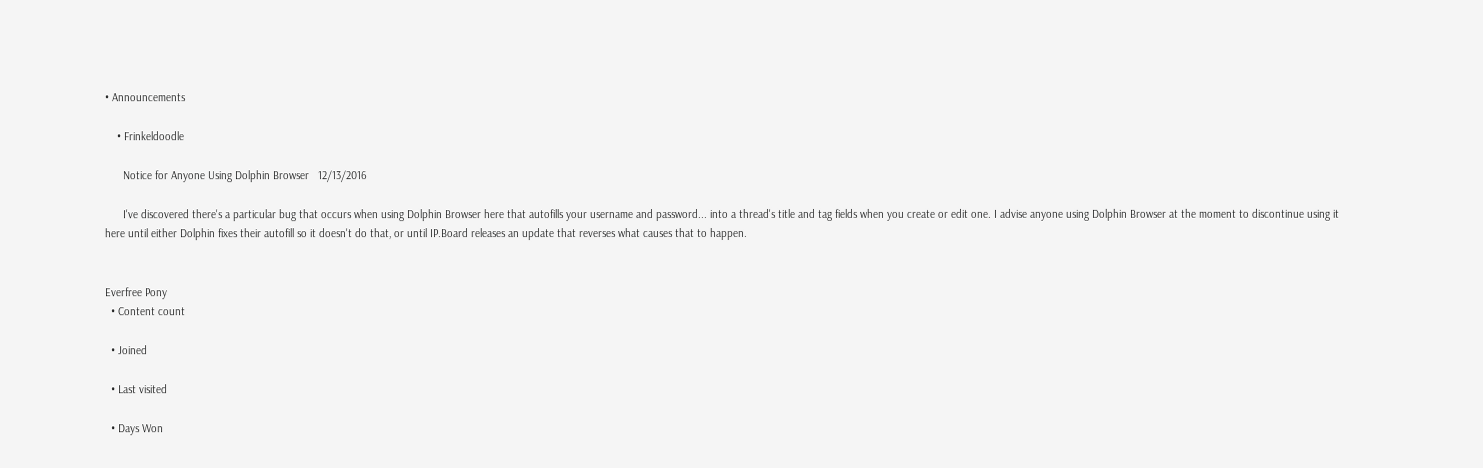• Announcements

    • Frinkeldoodle

      Notice for Anyone Using Dolphin Browser   12/13/2016

      I've discovered there's a particular bug that occurs when using Dolphin Browser here that autofills your username and password... into a thread's title and tag fields when you create or edit one. I advise anyone using Dolphin Browser at the moment to discontinue using it here until either Dolphin fixes their autofill so it doesn't do that, or until IP.Board releases an update that reverses what causes that to happen.


Everfree Pony
  • Content count

  • Joined

  • Last visited

  • Days Won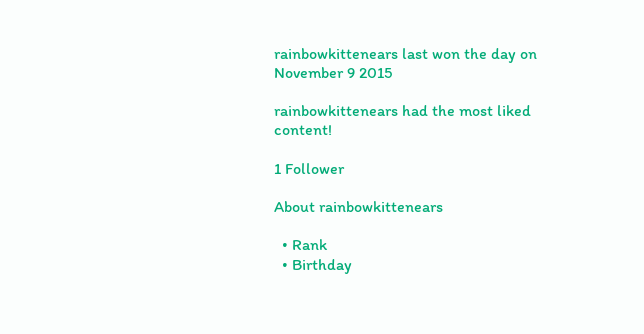rainbowkittenears last won the day on November 9 2015

rainbowkittenears had the most liked content!

1 Follower

About rainbowkittenears

  • Rank
  • Birthday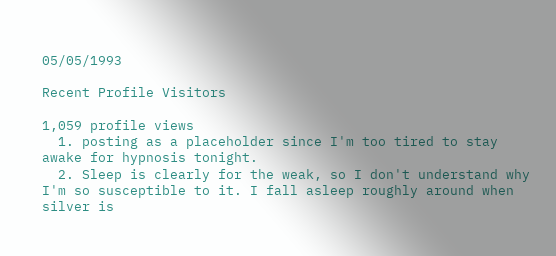05/05/1993

Recent Profile Visitors

1,059 profile views
  1. posting as a placeholder since I'm too tired to stay awake for hypnosis tonight.
  2. Sleep is clearly for the weak, so I don't understand why I'm so susceptible to it. I fall asleep roughly around when silver is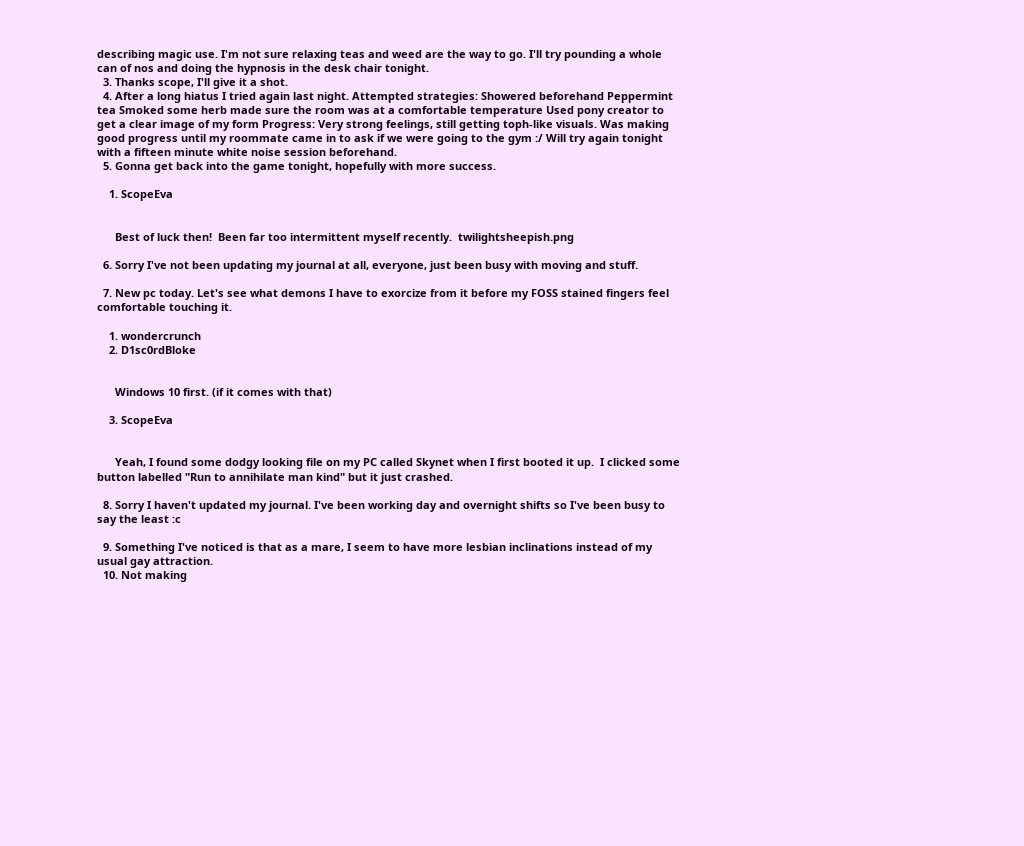describing magic use. I'm not sure relaxing teas and weed are the way to go. I'll try pounding a whole can of nos and doing the hypnosis in the desk chair tonight.
  3. Thanks scope, I'll give it a shot.
  4. After a long hiatus I tried again last night. Attempted strategies: Showered beforehand Peppermint tea Smoked some herb made sure the room was at a comfortable temperature Used pony creator to get a clear image of my form Progress: Very strong feelings, still getting toph-like visuals. Was making good progress until my roommate came in to ask if we were going to the gym :/ Will try again tonight with a fifteen minute white noise session beforehand.
  5. Gonna get back into the game tonight, hopefully with more success.

    1. ScopeEva


      Best of luck then!  Been far too intermittent myself recently.  twilightsheepish.png

  6. Sorry I've not been updating my journal at all, everyone, just been busy with moving and stuff.

  7. New pc today. Let's see what demons I have to exorcize from it before my FOSS stained fingers feel comfortable touching it.

    1. wondercrunch
    2. D1sc0rdBloke


      Windows 10 first. (if it comes with that)

    3. ScopeEva


      Yeah, I found some dodgy looking file on my PC called Skynet when I first booted it up.  I clicked some button labelled "Run to annihilate man kind" but it just crashed.

  8. Sorry I haven't updated my journal. I've been working day and overnight shifts so I've been busy to say the least :c

  9. Something I've noticed is that as a mare, I seem to have more lesbian inclinations instead of my usual gay attraction.
  10. Not making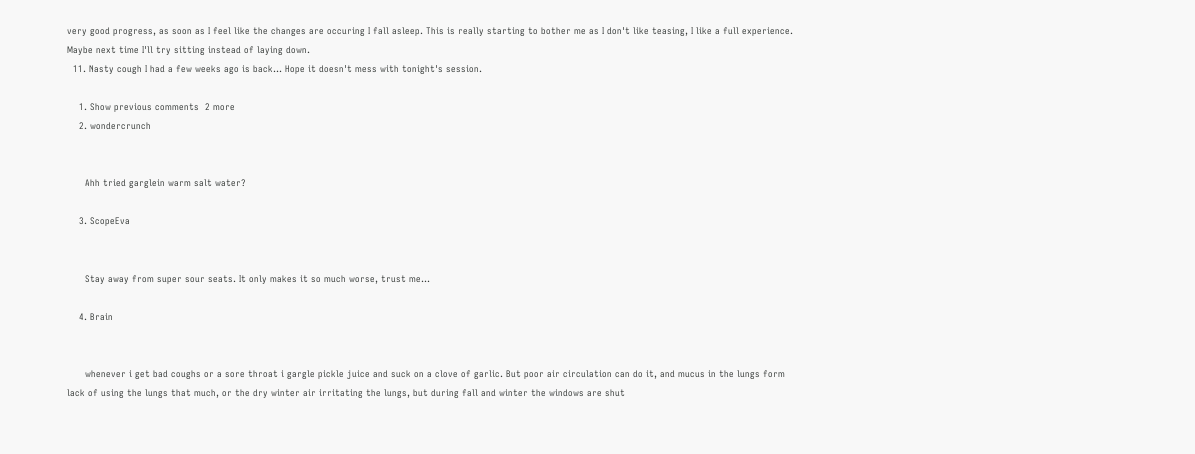very good progress, as soon as I feel like the changes are occuring I fall asleep. This is really starting to bother me as I don't like teasing, I like a full experience. Maybe next time I'll try sitting instead of laying down.
  11. Nasty cough I had a few weeks ago is back... Hope it doesn't mess with tonight's session.

    1. Show previous comments  2 more
    2. wondercrunch


      Ahh tried garglein warm salt water?

    3. ScopeEva


      Stay away from super sour seats. It only makes it so much worse, trust me...

    4. Brain


      whenever i get bad coughs or a sore throat i gargle pickle juice and suck on a clove of garlic. But poor air circulation can do it, and mucus in the lungs form lack of using the lungs that much, or the dry winter air irritating the lungs, but during fall and winter the windows are shut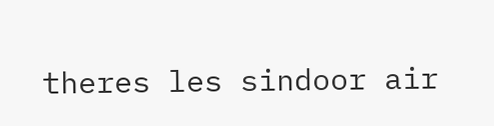theres les sindoor air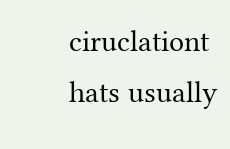ciruclationt hats usually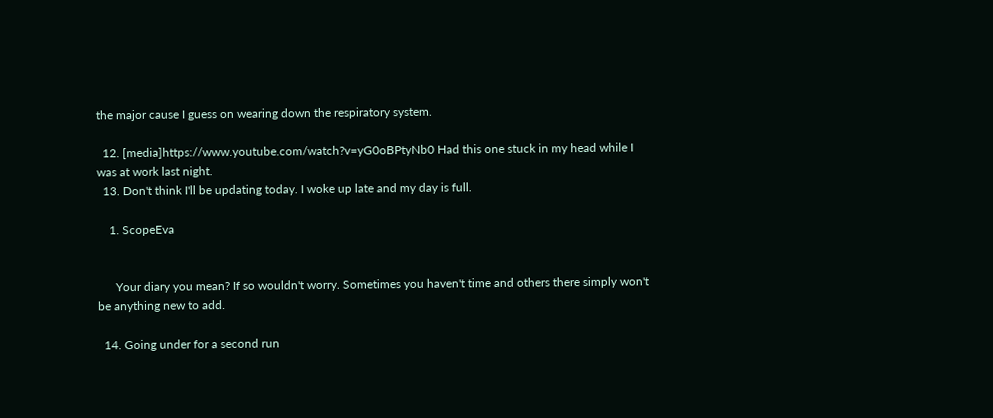the major cause I guess on wearing down the respiratory system.

  12. [media]https://www.youtube.com/watch?v=yG0oBPtyNb0 Had this one stuck in my head while I was at work last night.
  13. Don't think I'll be updating today. I woke up late and my day is full.

    1. ScopeEva


      Your diary you mean? If so wouldn't worry. Sometimes you haven't time and others there simply won't be anything new to add.

  14. Going under for a second run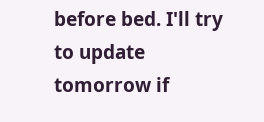before bed. I'll try to update tomorrow if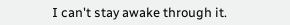I can't stay awake through it.